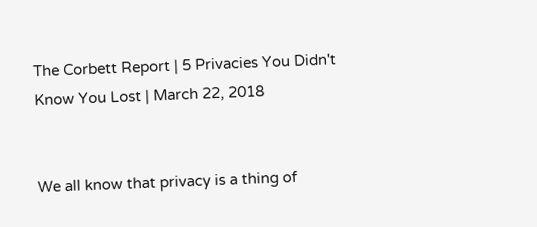The Corbett Report | 5 Privacies You Didn't Know You Lost | March 22, 2018


We all know that privacy is a thing of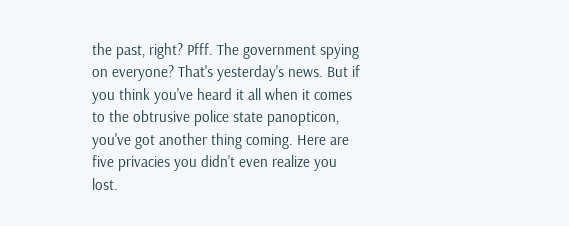the past, right? Pfff. The government spying on everyone? That's yesterday's news. But if you think you've heard it all when it comes to the obtrusive police state panopticon, you've got another thing coming. Here are five privacies you didn't even realize you lost.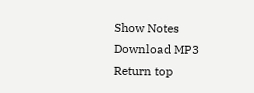Show Notes
Download MP3
Return top